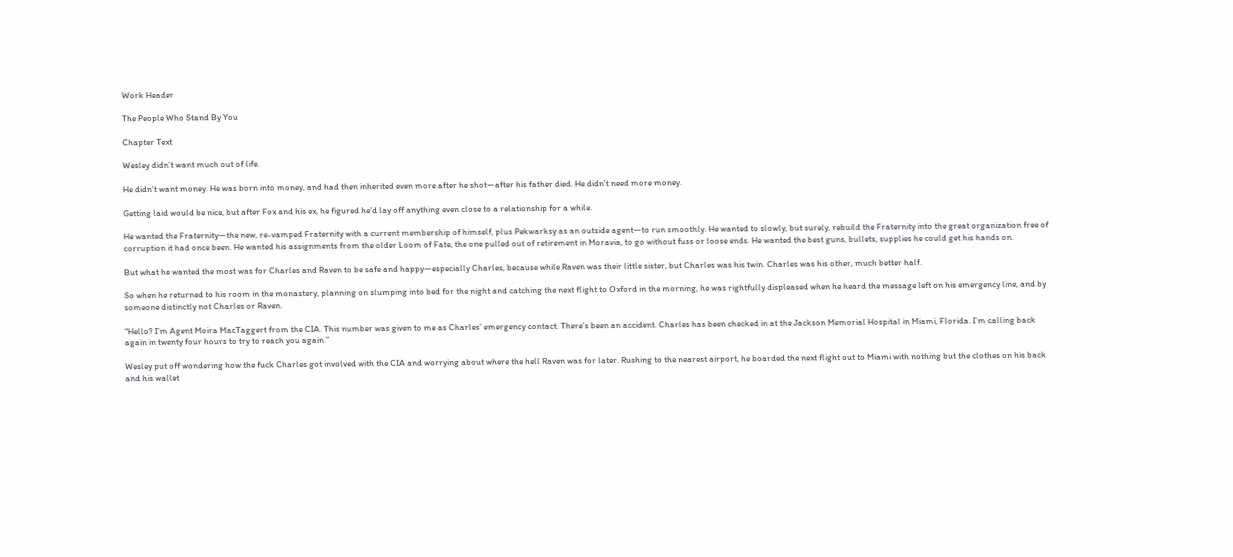Work Header

The People Who Stand By You

Chapter Text

Wesley didn’t want much out of life.

He didn’t want money. He was born into money, and had then inherited even more after he shot—after his father died. He didn’t need more money.

Getting laid would be nice, but after Fox and his ex, he figured he’d lay off anything even close to a relationship for a while.

He wanted the Fraternity—the new, re-vamped Fraternity with a current membership of himself, plus Pekwarksy as an outside agent—to run smoothly. He wanted to slowly, but surely, rebuild the Fraternity into the great organization free of corruption it had once been. He wanted his assignments from the older Loom of Fate, the one pulled out of retirement in Moravia, to go without fuss or loose ends. He wanted the best guns, bullets, supplies he could get his hands on.

But what he wanted the most was for Charles and Raven to be safe and happy—especially Charles, because while Raven was their little sister, but Charles was his twin. Charles was his other, much better half.

So when he returned to his room in the monastery, planning on slumping into bed for the night and catching the next flight to Oxford in the morning, he was rightfully displeased when he heard the message left on his emergency line, and by someone distinctly not Charles or Raven.

“Hello? I’m Agent Moira MacTaggert from the CIA. This number was given to me as Charles’ emergency contact. There’s been an accident. Charles has been checked in at the Jackson Memorial Hospital in Miami, Florida. I’m calling back again in twenty four hours to try to reach you again.”

Wesley put off wondering how the fuck Charles got involved with the CIA and worrying about where the hell Raven was for later. Rushing to the nearest airport, he boarded the next flight out to Miami with nothing but the clothes on his back and his wallet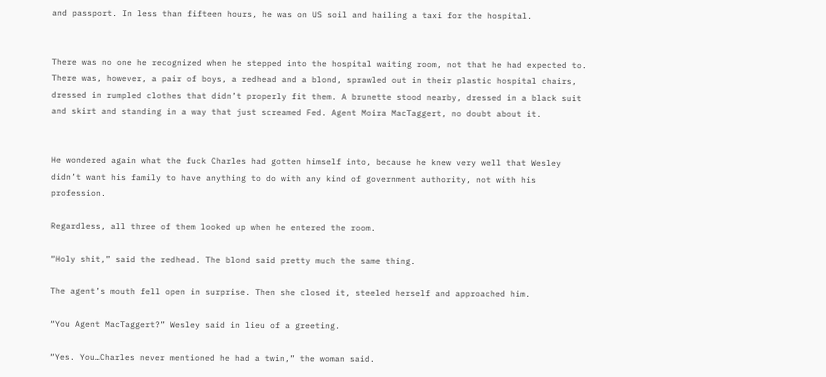and passport. In less than fifteen hours, he was on US soil and hailing a taxi for the hospital.


There was no one he recognized when he stepped into the hospital waiting room, not that he had expected to. There was, however, a pair of boys, a redhead and a blond, sprawled out in their plastic hospital chairs, dressed in rumpled clothes that didn’t properly fit them. A brunette stood nearby, dressed in a black suit and skirt and standing in a way that just screamed Fed. Agent Moira MacTaggert, no doubt about it.


He wondered again what the fuck Charles had gotten himself into, because he knew very well that Wesley didn’t want his family to have anything to do with any kind of government authority, not with his profession.

Regardless, all three of them looked up when he entered the room.

“Holy shit,” said the redhead. The blond said pretty much the same thing.

The agent’s mouth fell open in surprise. Then she closed it, steeled herself and approached him.

“You Agent MacTaggert?” Wesley said in lieu of a greeting.

“Yes. You…Charles never mentioned he had a twin,” the woman said.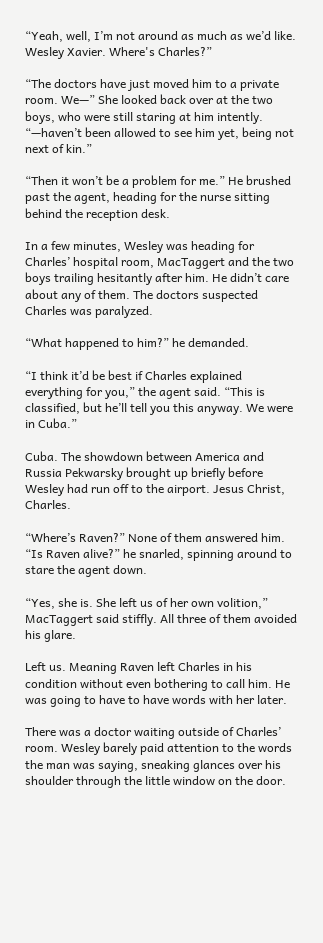“Yeah, well, I’m not around as much as we’d like. Wesley Xavier. Where's Charles?”

“The doctors have just moved him to a private room. We—” She looked back over at the two boys, who were still staring at him intently. “—haven’t been allowed to see him yet, being not next of kin.”

“Then it won’t be a problem for me.” He brushed past the agent, heading for the nurse sitting behind the reception desk.

In a few minutes, Wesley was heading for Charles’ hospital room, MacTaggert and the two boys trailing hesitantly after him. He didn’t care about any of them. The doctors suspected Charles was paralyzed.

“What happened to him?” he demanded.

“I think it’d be best if Charles explained everything for you,” the agent said. “This is classified, but he’ll tell you this anyway. We were in Cuba.”

Cuba. The showdown between America and Russia Pekwarsky brought up briefly before Wesley had run off to the airport. Jesus Christ, Charles.

“Where’s Raven?” None of them answered him. “Is Raven alive?” he snarled, spinning around to stare the agent down.

“Yes, she is. She left us of her own volition,” MacTaggert said stiffly. All three of them avoided his glare.

Left us. Meaning Raven left Charles in his condition without even bothering to call him. He was going to have to have words with her later.

There was a doctor waiting outside of Charles’ room. Wesley barely paid attention to the words the man was saying, sneaking glances over his shoulder through the little window on the door.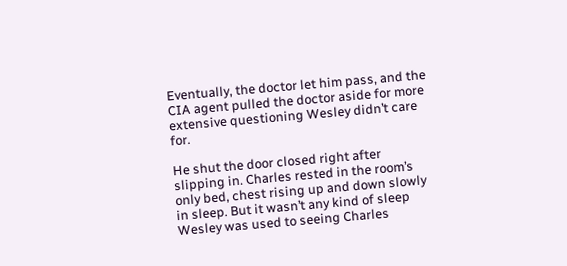Eventually, the doctor let him pass, and the CIA agent pulled the doctor aside for more extensive questioning Wesley didn’t care for.

He shut the door closed right after slipping in. Charles rested in the room’s only bed, chest rising up and down slowly in sleep. But it wasn’t any kind of sleep Wesley was used to seeing Charles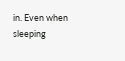in. Even when sleeping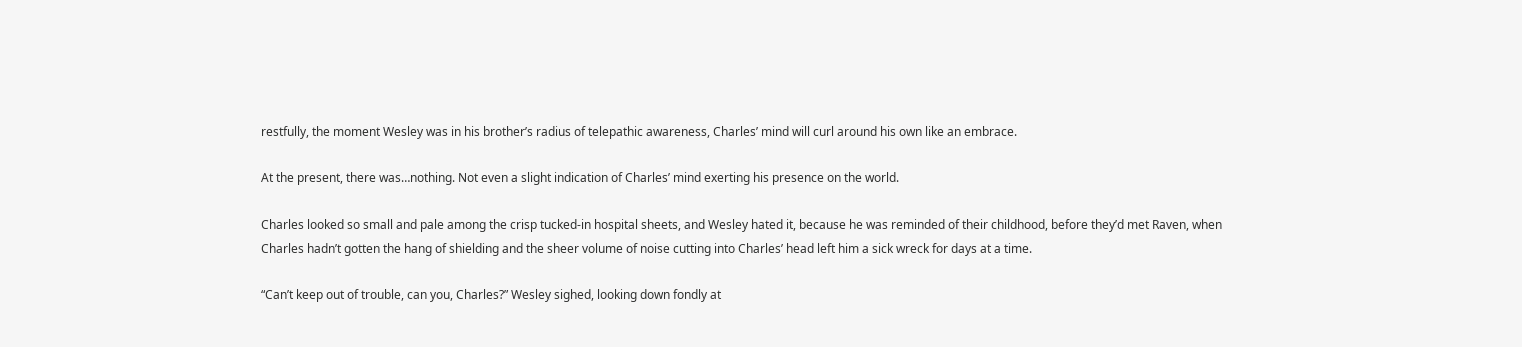restfully, the moment Wesley was in his brother’s radius of telepathic awareness, Charles’ mind will curl around his own like an embrace.

At the present, there was…nothing. Not even a slight indication of Charles’ mind exerting his presence on the world.

Charles looked so small and pale among the crisp tucked-in hospital sheets, and Wesley hated it, because he was reminded of their childhood, before they’d met Raven, when Charles hadn’t gotten the hang of shielding and the sheer volume of noise cutting into Charles’ head left him a sick wreck for days at a time.

“Can’t keep out of trouble, can you, Charles?” Wesley sighed, looking down fondly at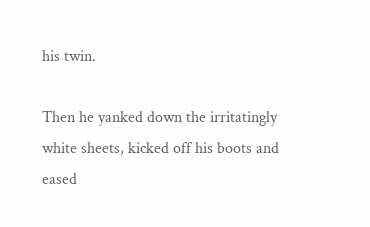his twin.

Then he yanked down the irritatingly white sheets, kicked off his boots and eased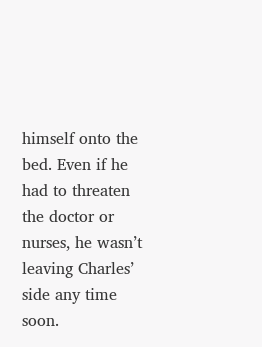himself onto the bed. Even if he had to threaten the doctor or nurses, he wasn’t leaving Charles’ side any time soon.